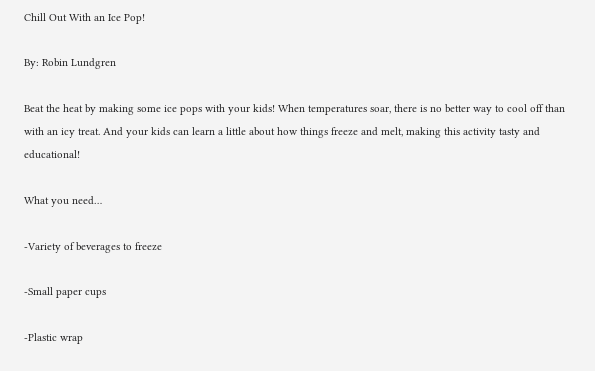Chill Out With an Ice Pop!

By: Robin Lundgren

Beat the heat by making some ice pops with your kids! When temperatures soar, there is no better way to cool off than with an icy treat. And your kids can learn a little about how things freeze and melt, making this activity tasty and educational!

What you need…

-Variety of beverages to freeze

-Small paper cups

-Plastic wrap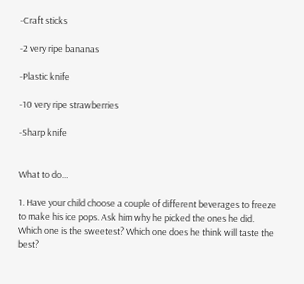-Craft sticks

-2 very ripe bananas

-Plastic knife

-10 very ripe strawberries

-Sharp knife


What to do…

1. Have your child choose a couple of different beverages to freeze to make his ice pops. Ask him why he picked the ones he did. Which one is the sweetest? Which one does he think will taste the best?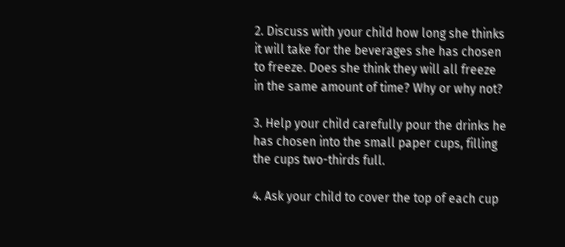2. Discuss with your child how long she thinks it will take for the beverages she has chosen to freeze. Does she think they will all freeze in the same amount of time? Why or why not?

3. Help your child carefully pour the drinks he has chosen into the small paper cups, filling the cups two-thirds full.

4. Ask your child to cover the top of each cup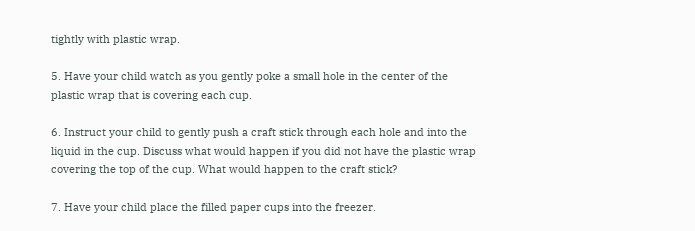tightly with plastic wrap.

5. Have your child watch as you gently poke a small hole in the center of the plastic wrap that is covering each cup.

6. Instruct your child to gently push a craft stick through each hole and into the liquid in the cup. Discuss what would happen if you did not have the plastic wrap covering the top of the cup. What would happen to the craft stick?

7. Have your child place the filled paper cups into the freezer.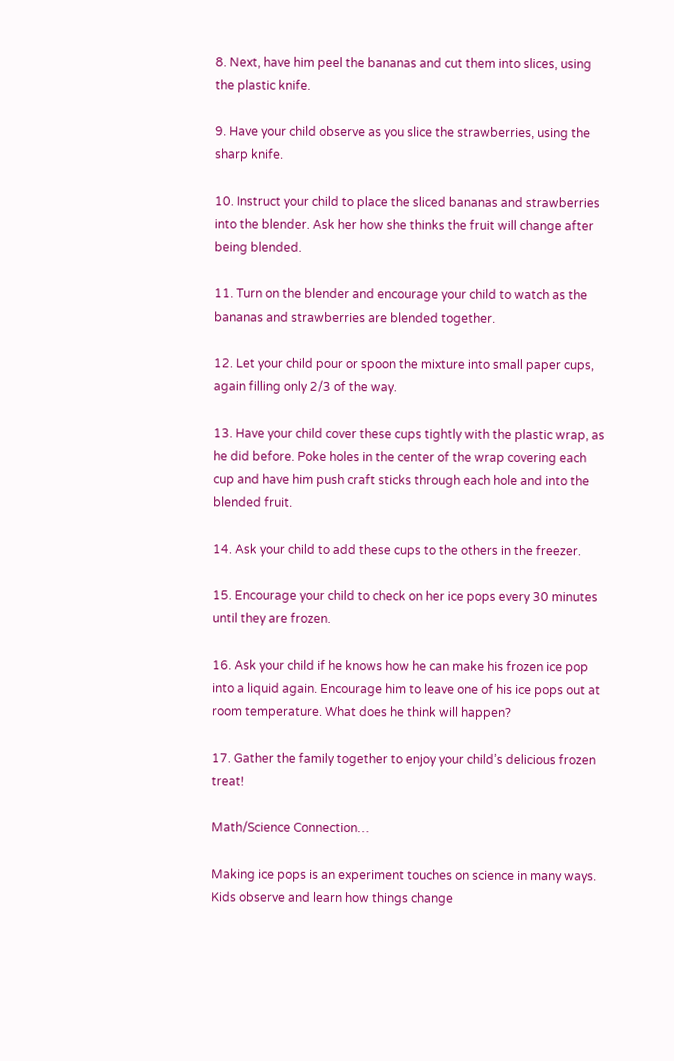8. Next, have him peel the bananas and cut them into slices, using the plastic knife.

9. Have your child observe as you slice the strawberries, using the sharp knife.

10. Instruct your child to place the sliced bananas and strawberries into the blender. Ask her how she thinks the fruit will change after being blended.

11. Turn on the blender and encourage your child to watch as the bananas and strawberries are blended together.

12. Let your child pour or spoon the mixture into small paper cups, again filling only 2/3 of the way.

13. Have your child cover these cups tightly with the plastic wrap, as he did before. Poke holes in the center of the wrap covering each cup and have him push craft sticks through each hole and into the blended fruit.

14. Ask your child to add these cups to the others in the freezer.

15. Encourage your child to check on her ice pops every 30 minutes until they are frozen.

16. Ask your child if he knows how he can make his frozen ice pop into a liquid again. Encourage him to leave one of his ice pops out at room temperature. What does he think will happen?

17. Gather the family together to enjoy your child’s delicious frozen treat!

Math/Science Connection…

Making ice pops is an experiment touches on science in many ways. Kids observe and learn how things change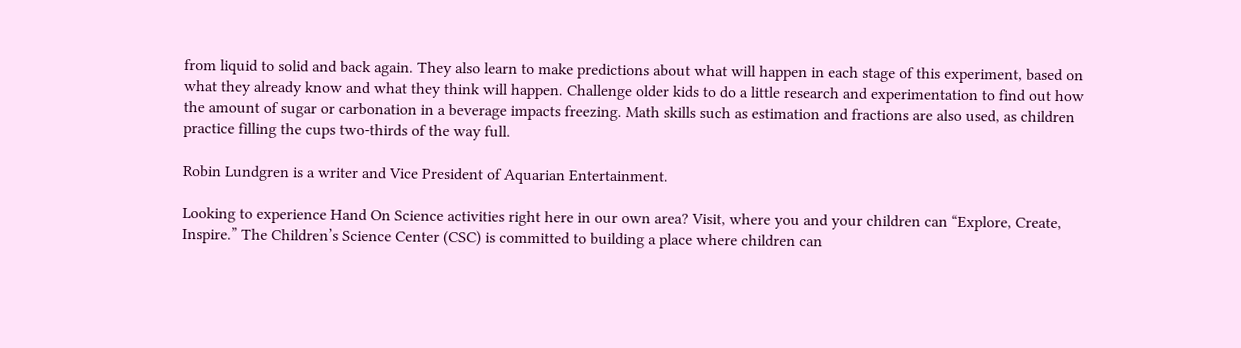from liquid to solid and back again. They also learn to make predictions about what will happen in each stage of this experiment, based on what they already know and what they think will happen. Challenge older kids to do a little research and experimentation to find out how the amount of sugar or carbonation in a beverage impacts freezing. Math skills such as estimation and fractions are also used, as children practice filling the cups two-thirds of the way full.

Robin Lundgren is a writer and Vice President of Aquarian Entertainment.

Looking to experience Hand On Science activities right here in our own area? Visit, where you and your children can “Explore, Create, Inspire.” The Children’s Science Center (CSC) is committed to building a place where children can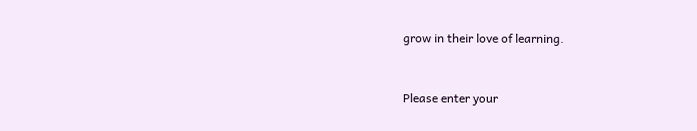grow in their love of learning.


Please enter your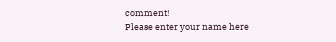comment!
Please enter your name here